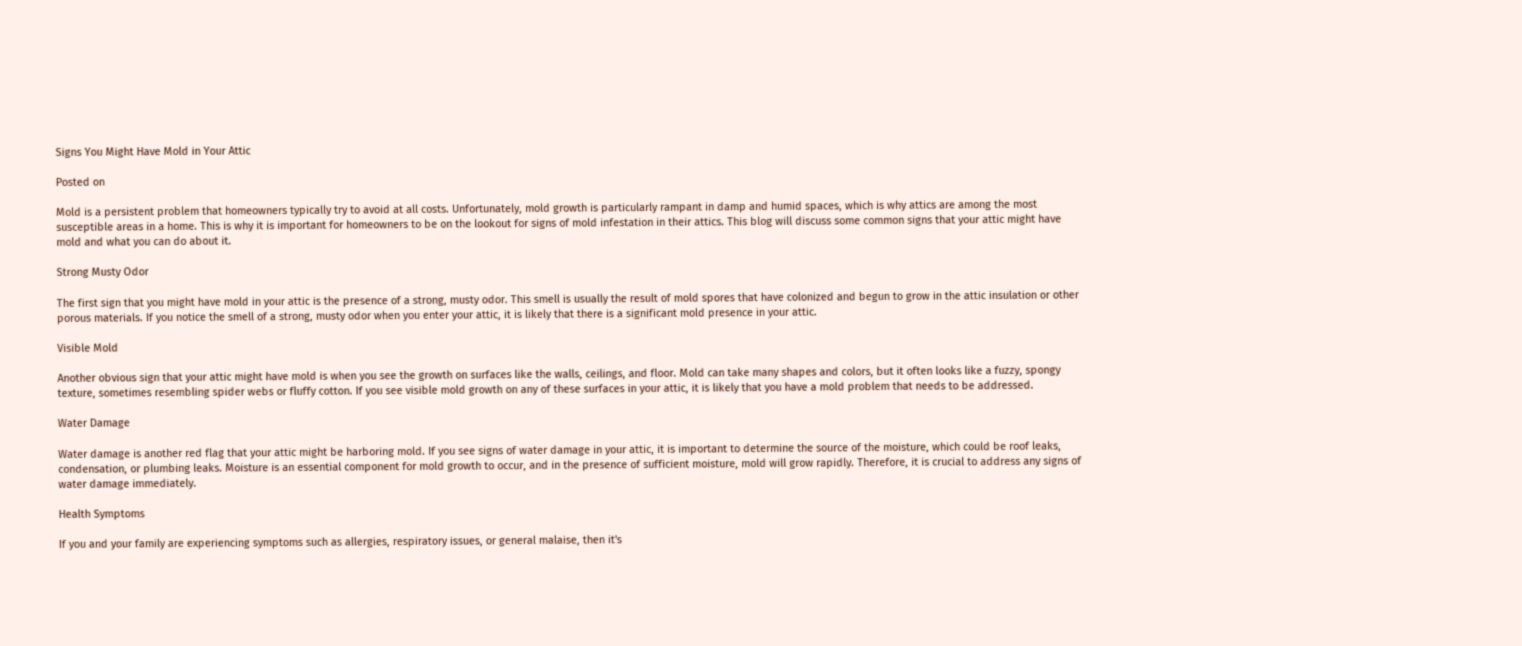Signs You Might Have Mold in Your Attic

Posted on

Mold is a persistent problem that homeowners typically try to avoid at all costs. Unfortunately, mold growth is particularly rampant in damp and humid spaces, which is why attics are among the most susceptible areas in a home. This is why it is important for homeowners to be on the lookout for signs of mold infestation in their attics. This blog will discuss some common signs that your attic might have mold and what you can do about it.

Strong Musty Odor

The first sign that you might have mold in your attic is the presence of a strong, musty odor. This smell is usually the result of mold spores that have colonized and begun to grow in the attic insulation or other porous materials. If you notice the smell of a strong, musty odor when you enter your attic, it is likely that there is a significant mold presence in your attic.

Visible Mold

Another obvious sign that your attic might have mold is when you see the growth on surfaces like the walls, ceilings, and floor. Mold can take many shapes and colors, but it often looks like a fuzzy, spongy texture, sometimes resembling spider webs or fluffy cotton. If you see visible mold growth on any of these surfaces in your attic, it is likely that you have a mold problem that needs to be addressed.

Water Damage

Water damage is another red flag that your attic might be harboring mold. If you see signs of water damage in your attic, it is important to determine the source of the moisture, which could be roof leaks, condensation, or plumbing leaks. Moisture is an essential component for mold growth to occur, and in the presence of sufficient moisture, mold will grow rapidly. Therefore, it is crucial to address any signs of water damage immediately.

Health Symptoms

If you and your family are experiencing symptoms such as allergies, respiratory issues, or general malaise, then it's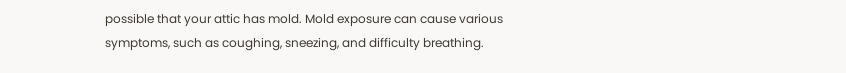possible that your attic has mold. Mold exposure can cause various symptoms, such as coughing, sneezing, and difficulty breathing.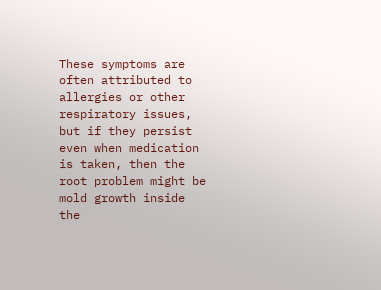These symptoms are often attributed to allergies or other respiratory issues, but if they persist even when medication is taken, then the root problem might be mold growth inside the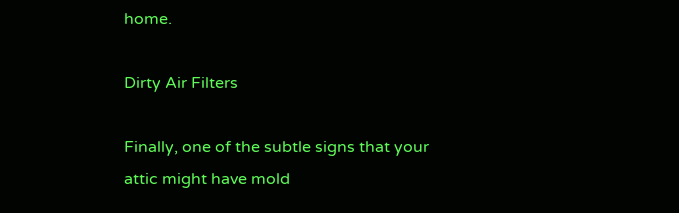home.

Dirty Air Filters

Finally, one of the subtle signs that your attic might have mold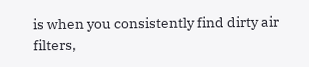is when you consistently find dirty air filters,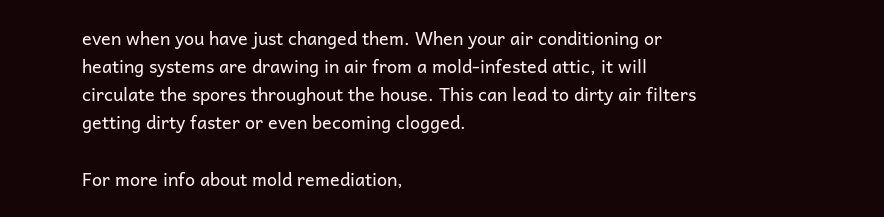even when you have just changed them. When your air conditioning or heating systems are drawing in air from a mold-infested attic, it will circulate the spores throughout the house. This can lead to dirty air filters getting dirty faster or even becoming clogged.

For more info about mold remediation,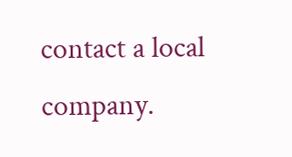contact a local company.